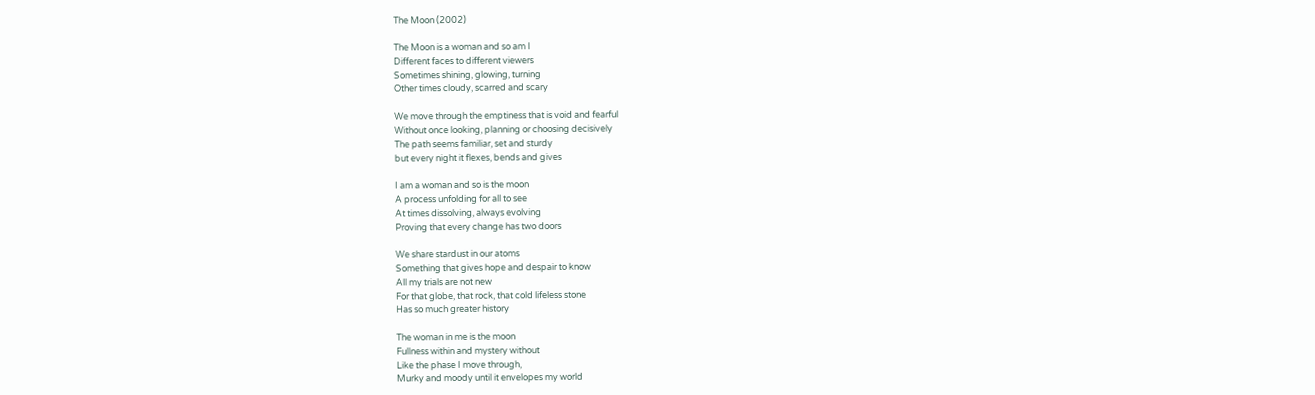The Moon (2002)

The Moon is a woman and so am I
Different faces to different viewers
Sometimes shining, glowing, turning
Other times cloudy, scarred and scary

We move through the emptiness that is void and fearful
Without once looking, planning or choosing decisively
The path seems familiar, set and sturdy
but every night it flexes, bends and gives

I am a woman and so is the moon
A process unfolding for all to see
At times dissolving, always evolving
Proving that every change has two doors

We share stardust in our atoms
Something that gives hope and despair to know
All my trials are not new
For that globe, that rock, that cold lifeless stone
Has so much greater history

The woman in me is the moon
Fullness within and mystery without
Like the phase I move through,
Murky and moody until it envelopes my world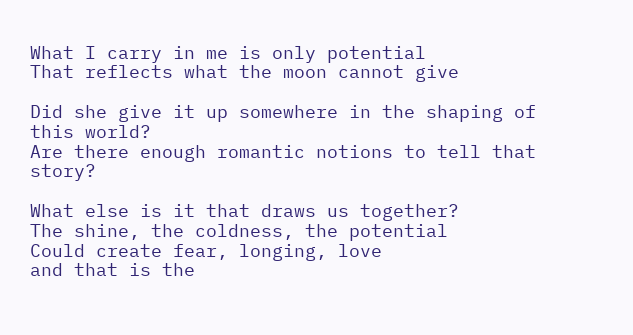What I carry in me is only potential
That reflects what the moon cannot give

Did she give it up somewhere in the shaping of this world?
Are there enough romantic notions to tell that story?

What else is it that draws us together?
The shine, the coldness, the potential
Could create fear, longing, love
and that is the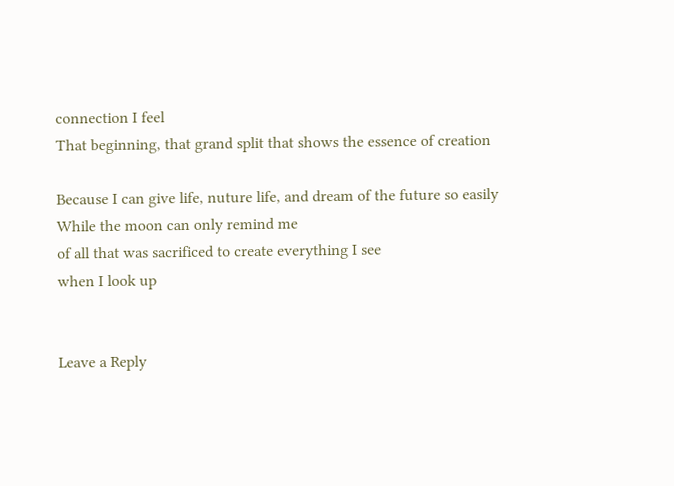connection I feel
That beginning, that grand split that shows the essence of creation

Because I can give life, nuture life, and dream of the future so easily
While the moon can only remind me
of all that was sacrificed to create everything I see
when I look up


Leave a Reply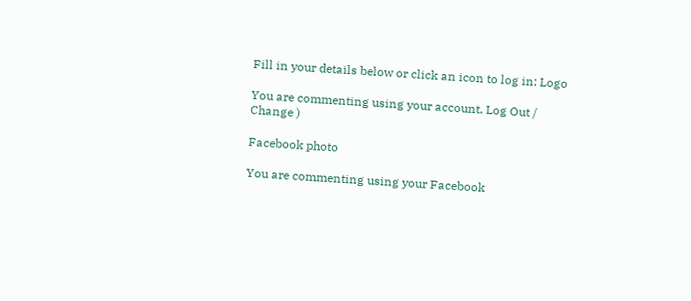Fill in your details below or click an icon to log in: Logo

You are commenting using your account. Log Out /  Change )

Facebook photo

You are commenting using your Facebook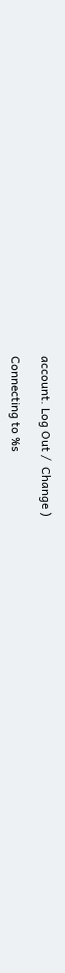account. Log Out /  Change )

Connecting to %s